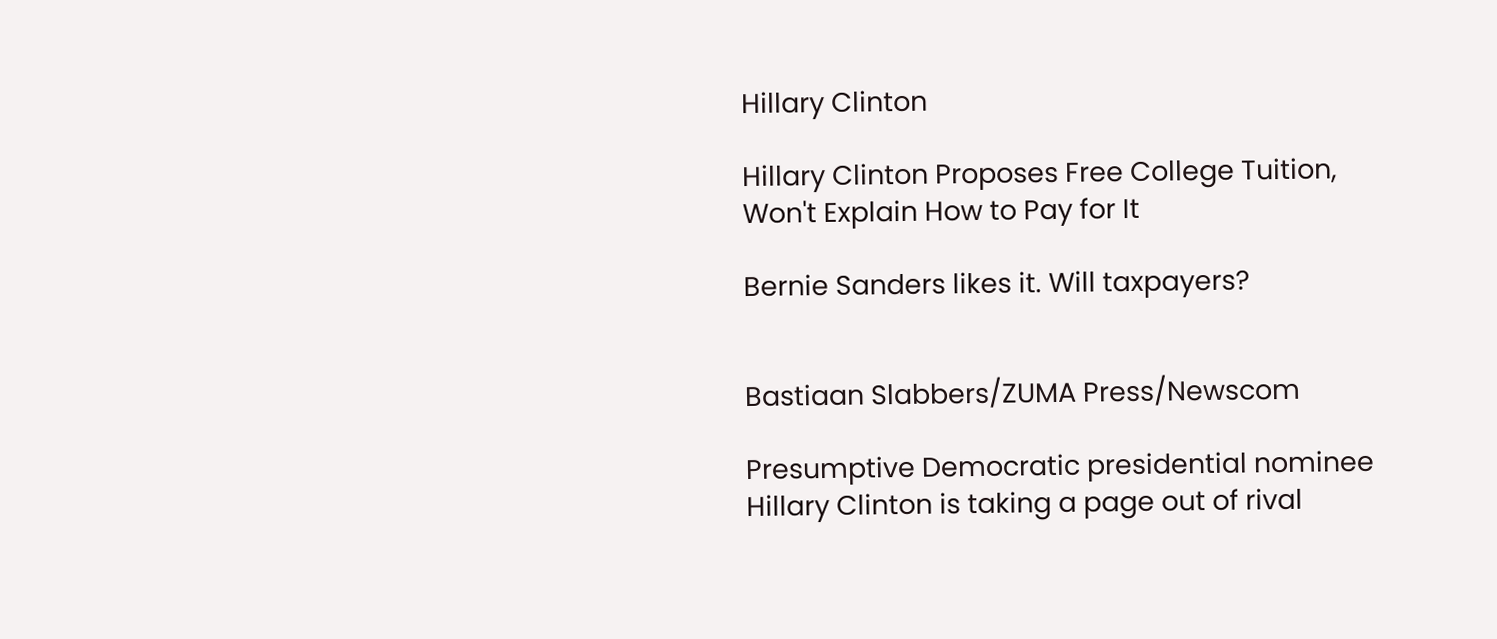Hillary Clinton

Hillary Clinton Proposes Free College Tuition, Won't Explain How to Pay for It

Bernie Sanders likes it. Will taxpayers?


Bastiaan Slabbers/ZUMA Press/Newscom

Presumptive Democratic presidential nominee Hillary Clinton is taking a page out of rival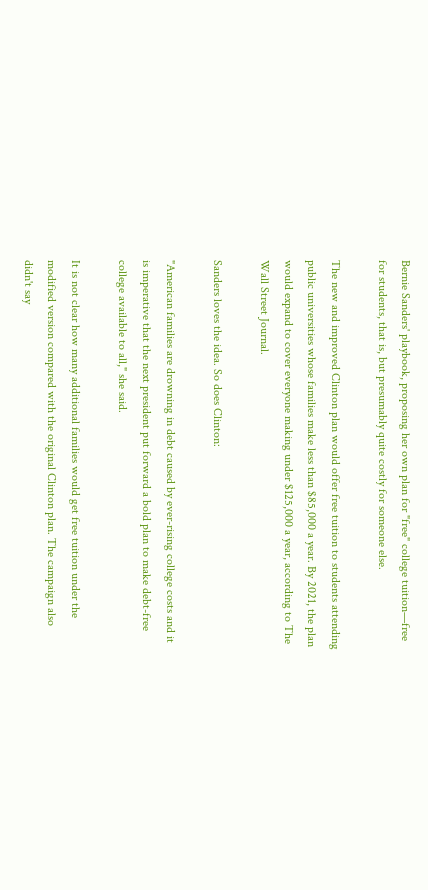Bernie Sanders' playbook, proposing her own plan for "free" college tuition—free for students, that is, but presumably quite costly for someone else.

The new and improved Clinton plan would offer free tuition to students attending public universities whose families make less than $85,000 a year. By 2021, the plan would expand to cover everyone making under $125,000 a year, according to The Wall Street Journal.

Sanders loves the idea. So does Clinton:

"American families are drowning in debt caused by ever-rising college costs and it is imperative that the next president put forward a bold plan to make debt-free college available to all," she said.

It is not clear how many additional families would get free tuition under the modified version compared with the original Clinton plan. The campaign also didn't say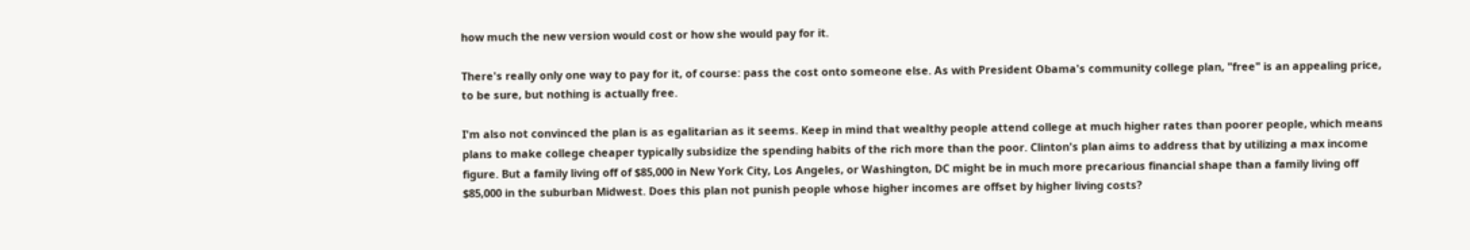how much the new version would cost or how she would pay for it.

There's really only one way to pay for it, of course: pass the cost onto someone else. As with President Obama's community college plan, "free" is an appealing price, to be sure, but nothing is actually free.

I'm also not convinced the plan is as egalitarian as it seems. Keep in mind that wealthy people attend college at much higher rates than poorer people, which means plans to make college cheaper typically subsidize the spending habits of the rich more than the poor. Clinton's plan aims to address that by utilizing a max income figure. But a family living off of $85,000 in New York City, Los Angeles, or Washington, DC might be in much more precarious financial shape than a family living off $85,000 in the suburban Midwest. Does this plan not punish people whose higher incomes are offset by higher living costs?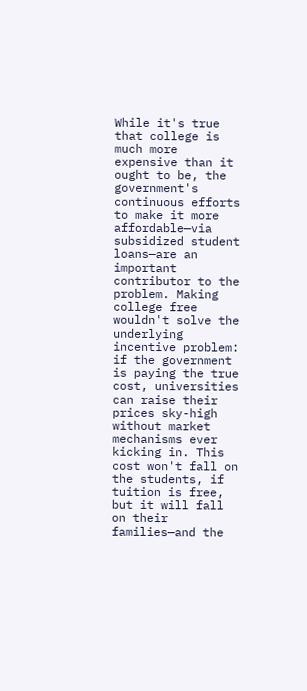While it's true that college is much more expensive than it ought to be, the government's continuous efforts to make it more affordable—via subsidized student loans—are an important contributor to the problem. Making college free wouldn't solve the underlying incentive problem: if the government is paying the true cost, universities can raise their prices sky-high without market mechanisms ever kicking in. This cost won't fall on the students, if tuition is free, but it will fall on their families—and the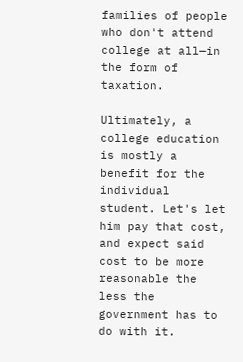families of people who don't attend college at all—in the form of taxation.

Ultimately, a college education is mostly a benefit for the individual student. Let's let him pay that cost, and expect said cost to be more reasonable the less the government has to do with it.